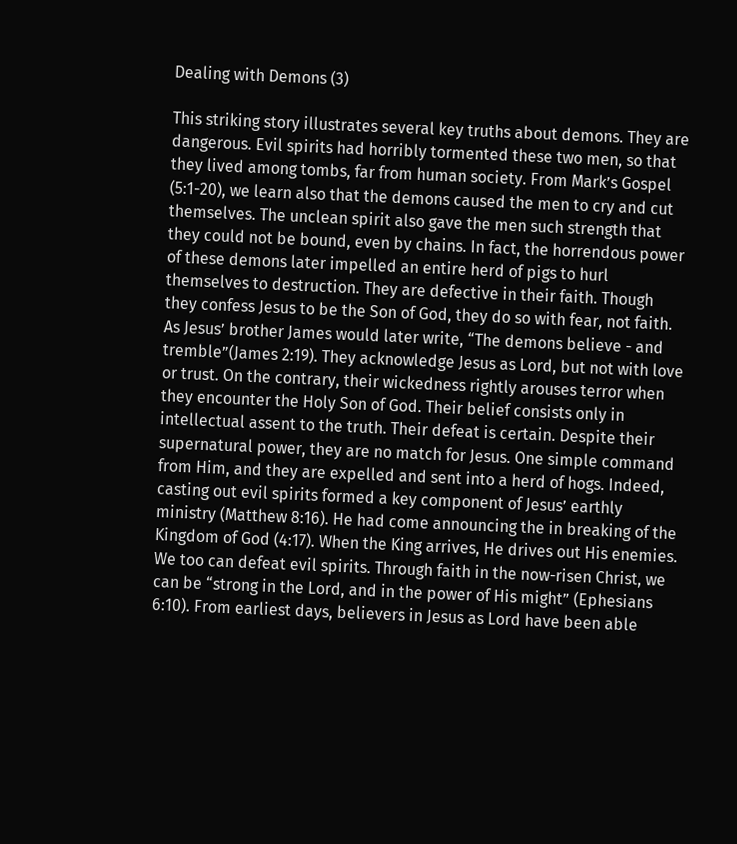Dealing with Demons (3)

This striking story illustrates several key truths about demons. They are dangerous. Evil spirits had horribly tormented these two men, so that they lived among tombs, far from human society. From Mark’s Gospel (5:1-20), we learn also that the demons caused the men to cry and cut themselves. The unclean spirit also gave the men such strength that they could not be bound, even by chains. In fact, the horrendous power of these demons later impelled an entire herd of pigs to hurl themselves to destruction. They are defective in their faith. Though they confess Jesus to be the Son of God, they do so with fear, not faith. As Jesus’ brother James would later write, “The demons believe - and tremble”(James 2:19). They acknowledge Jesus as Lord, but not with love or trust. On the contrary, their wickedness rightly arouses terror when they encounter the Holy Son of God. Their belief consists only in intellectual assent to the truth. Their defeat is certain. Despite their supernatural power, they are no match for Jesus. One simple command from Him, and they are expelled and sent into a herd of hogs. Indeed, casting out evil spirits formed a key component of Jesus’ earthly ministry (Matthew 8:16). He had come announcing the in breaking of the Kingdom of God (4:17). When the King arrives, He drives out His enemies. We too can defeat evil spirits. Through faith in the now-risen Christ, we can be “strong in the Lord, and in the power of His might” (Ephesians 6:10). From earliest days, believers in Jesus as Lord have been able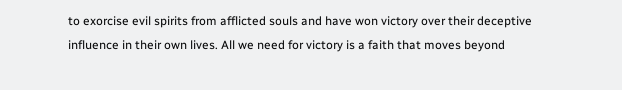to exorcise evil spirits from afflicted souls and have won victory over their deceptive influence in their own lives. All we need for victory is a faith that moves beyond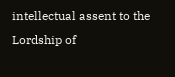intellectual assent to the Lordship of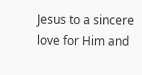Jesus to a sincere love for Him and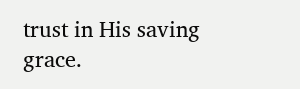trust in His saving grace.